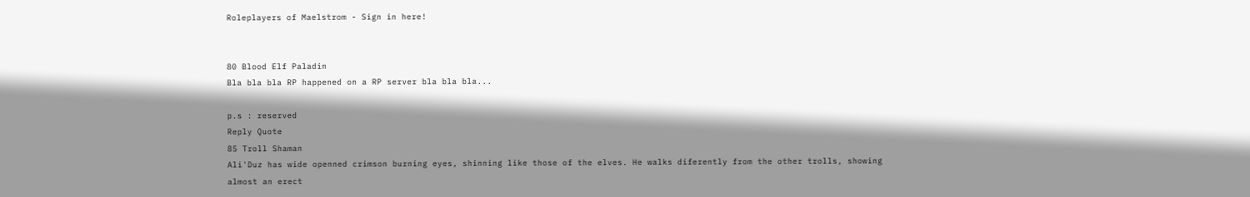Roleplayers of Maelstrom - Sign in here!


80 Blood Elf Paladin
Bla bla bla RP happened on a RP server bla bla bla...

p.s : reserved
Reply Quote
85 Troll Shaman
Ali'Duz has wide openned crimson burning eyes, shinning like those of the elves. He walks diferently from the other trolls, showing almost an erect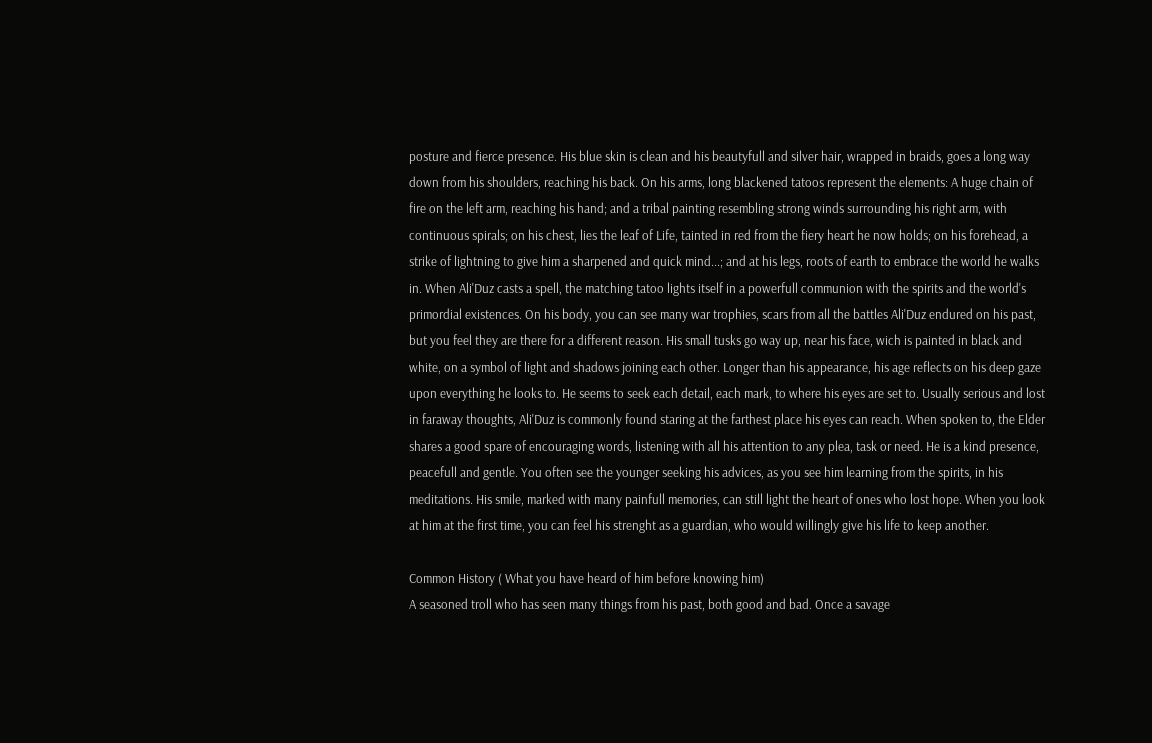posture and fierce presence. His blue skin is clean and his beautyfull and silver hair, wrapped in braids, goes a long way down from his shoulders, reaching his back. On his arms, long blackened tatoos represent the elements: A huge chain of fire on the left arm, reaching his hand; and a tribal painting resembling strong winds surrounding his right arm, with continuous spirals; on his chest, lies the leaf of Life, tainted in red from the fiery heart he now holds; on his forehead, a strike of lightning to give him a sharpened and quick mind...; and at his legs, roots of earth to embrace the world he walks in. When Ali'Duz casts a spell, the matching tatoo lights itself in a powerfull communion with the spirits and the world's primordial existences. On his body, you can see many war trophies, scars from all the battles Ali'Duz endured on his past, but you feel they are there for a different reason. His small tusks go way up, near his face, wich is painted in black and white, on a symbol of light and shadows joining each other. Longer than his appearance, his age reflects on his deep gaze upon everything he looks to. He seems to seek each detail, each mark, to where his eyes are set to. Usually serious and lost in faraway thoughts, Ali'Duz is commonly found staring at the farthest place his eyes can reach. When spoken to, the Elder shares a good spare of encouraging words, listening with all his attention to any plea, task or need. He is a kind presence, peacefull and gentle. You often see the younger seeking his advices, as you see him learning from the spirits, in his meditations. His smile, marked with many painfull memories, can still light the heart of ones who lost hope. When you look at him at the first time, you can feel his strenght as a guardian, who would willingly give his life to keep another.

Common History ( What you have heard of him before knowing him)
A seasoned troll who has seen many things from his past, both good and bad. Once a savage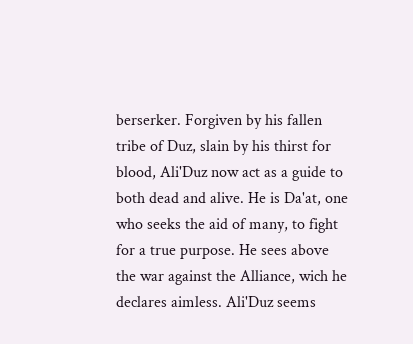berserker. Forgiven by his fallen tribe of Duz, slain by his thirst for blood, Ali'Duz now act as a guide to both dead and alive. He is Da'at, one who seeks the aid of many, to fight for a true purpose. He sees above the war against the Alliance, wich he declares aimless. Ali'Duz seems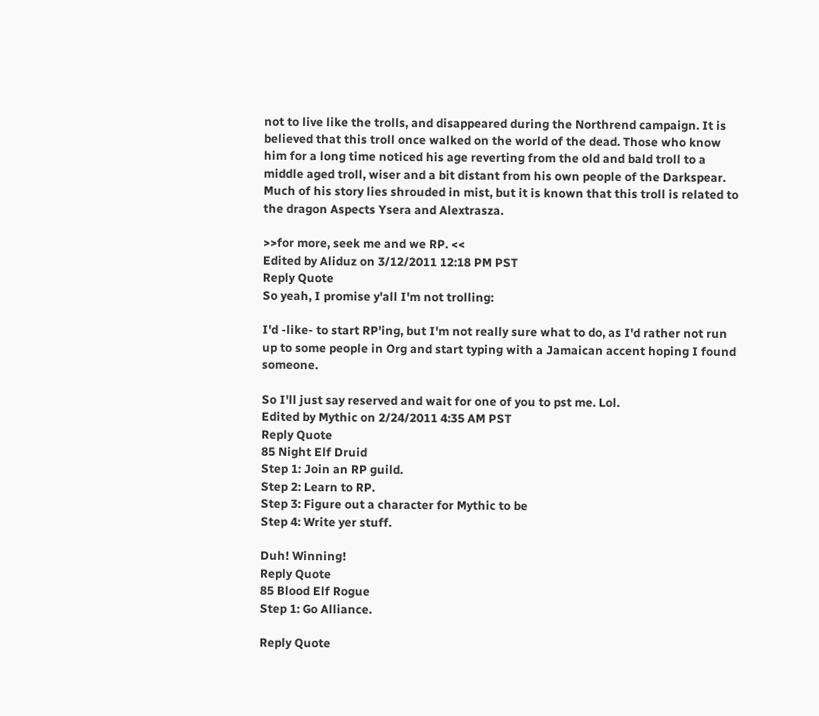not to live like the trolls, and disappeared during the Northrend campaign. It is believed that this troll once walked on the world of the dead. Those who know him for a long time noticed his age reverting from the old and bald troll to a middle aged troll, wiser and a bit distant from his own people of the Darkspear. Much of his story lies shrouded in mist, but it is known that this troll is related to the dragon Aspects Ysera and Alextrasza.

>>for more, seek me and we RP. <<
Edited by Aliduz on 3/12/2011 12:18 PM PST
Reply Quote
So yeah, I promise y'all I'm not trolling:

I'd -like- to start RP'ing, but I'm not really sure what to do, as I'd rather not run up to some people in Org and start typing with a Jamaican accent hoping I found someone.

So I'll just say reserved and wait for one of you to pst me. Lol.
Edited by Mythic on 2/24/2011 4:35 AM PST
Reply Quote
85 Night Elf Druid
Step 1: Join an RP guild.
Step 2: Learn to RP.
Step 3: Figure out a character for Mythic to be
Step 4: Write yer stuff.

Duh! Winning!
Reply Quote
85 Blood Elf Rogue
Step 1: Go Alliance.

Reply Quote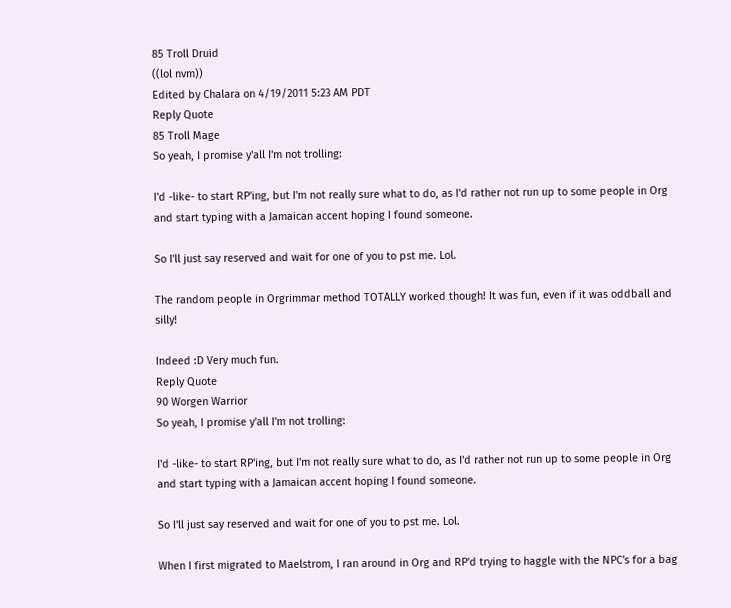85 Troll Druid
((lol nvm))
Edited by Chalara on 4/19/2011 5:23 AM PDT
Reply Quote
85 Troll Mage
So yeah, I promise y'all I'm not trolling:

I'd -like- to start RP'ing, but I'm not really sure what to do, as I'd rather not run up to some people in Org and start typing with a Jamaican accent hoping I found someone.

So I'll just say reserved and wait for one of you to pst me. Lol.

The random people in Orgrimmar method TOTALLY worked though! It was fun, even if it was oddball and silly!

Indeed :D Very much fun.
Reply Quote
90 Worgen Warrior
So yeah, I promise y'all I'm not trolling:

I'd -like- to start RP'ing, but I'm not really sure what to do, as I'd rather not run up to some people in Org and start typing with a Jamaican accent hoping I found someone.

So I'll just say reserved and wait for one of you to pst me. Lol.

When I first migrated to Maelstrom, I ran around in Org and RP'd trying to haggle with the NPC's for a bag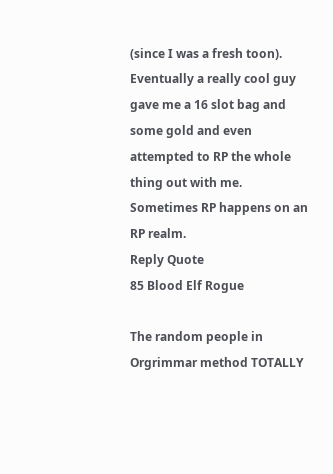(since I was a fresh toon). Eventually a really cool guy gave me a 16 slot bag and some gold and even attempted to RP the whole thing out with me. Sometimes RP happens on an RP realm.
Reply Quote
85 Blood Elf Rogue

The random people in Orgrimmar method TOTALLY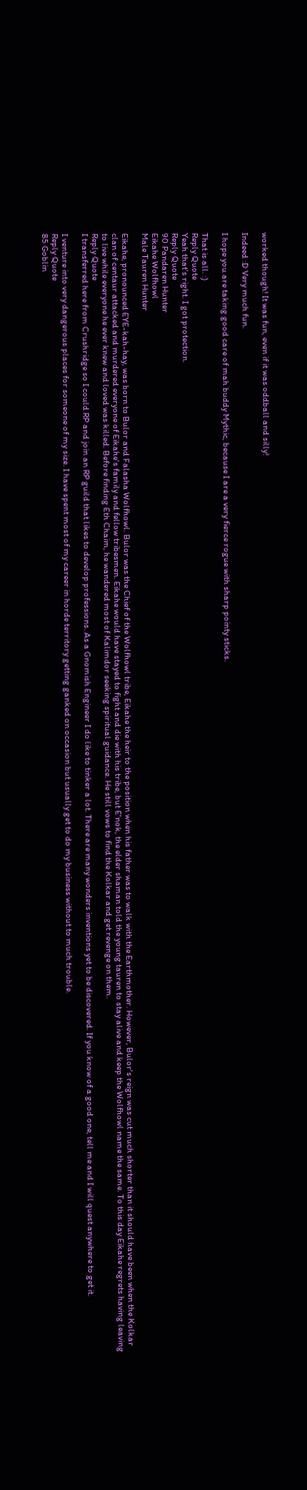worked though! It was fun, even if it was oddball and silly!

Indeed :D Very much fun.

I hope you are taking good care of mah buddy Mythic, because I are a very fierce rogue with sharp pointy sticks.

That is all. :)
Reply Quote
Yeah that's right. I got protection.
Reply Quote
90 Pandaren Hunter
Eikahe Wolfhowl
Male Tauren Hunter

Eikahe, pronounced EYE-kah-hay, was born to Bulor and Falasha Wolfhowl. Bulor was the Chief of the Wolfhowl tribe, Eikahe the heir to the position when his father was to walk with the Earthmother. However, Bulor's reign was cut much shorter than it should have been when the Kolkar clan of centaur attacked and murdered everyone of Eikahe's family and fellow tribesmen. Eikahe would have stayed to fight and die with his tribe, but E'nok, the elder shaman told the young tauren to stay alive and keep the Wolfhowl name the same. To this day Eikahe regrets having leaving to live while everyone he ever knew and loved was killed. Before finding Eth Chaim, he wandered most of Kalimdor seeking spiritual guidance. He still vows to find the Kolkar and get revenge on them.
Reply Quote
I transferred here from Crushridge so I could RP and join an RP guild that likes to develop professions. As a Gnomish Engineer I do like to tinker a lot. There are many wonders inventions yet to be discovered. If you know of a good one, tell me and I will quest anywhere to get it.

I venture into very dangerous places for someone of my size. I have spent most of my career in horde territory getting ganked on occasion but usually get to do my business without to much trouble.
Reply Quote
85 Goblin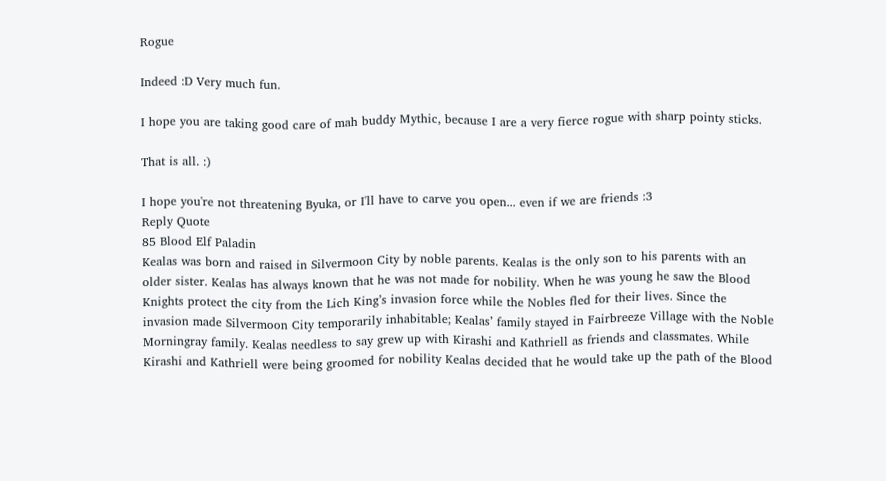Rogue

Indeed :D Very much fun.

I hope you are taking good care of mah buddy Mythic, because I are a very fierce rogue with sharp pointy sticks.

That is all. :)

I hope you're not threatening Byuka, or I'll have to carve you open... even if we are friends :3
Reply Quote
85 Blood Elf Paladin
Kealas was born and raised in Silvermoon City by noble parents. Kealas is the only son to his parents with an older sister. Kealas has always known that he was not made for nobility. When he was young he saw the Blood Knights protect the city from the Lich King’s invasion force while the Nobles fled for their lives. Since the invasion made Silvermoon City temporarily inhabitable; Kealas’ family stayed in Fairbreeze Village with the Noble Morningray family. Kealas needless to say grew up with Kirashi and Kathriell as friends and classmates. While Kirashi and Kathriell were being groomed for nobility Kealas decided that he would take up the path of the Blood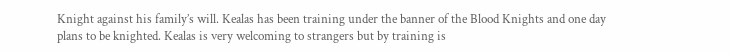Knight against his family’s will. Kealas has been training under the banner of the Blood Knights and one day plans to be knighted. Kealas is very welcoming to strangers but by training is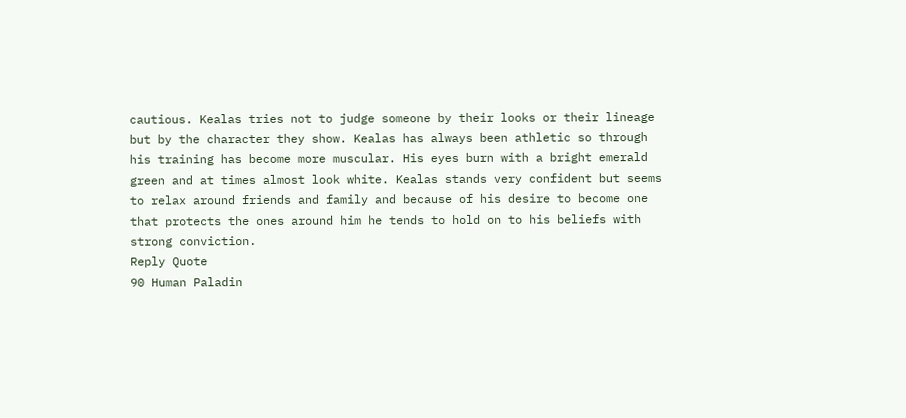cautious. Kealas tries not to judge someone by their looks or their lineage but by the character they show. Kealas has always been athletic so through his training has become more muscular. His eyes burn with a bright emerald green and at times almost look white. Kealas stands very confident but seems to relax around friends and family and because of his desire to become one that protects the ones around him he tends to hold on to his beliefs with strong conviction.
Reply Quote
90 Human Paladin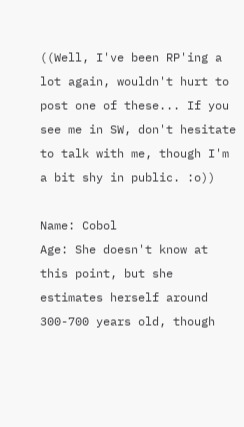((Well, I've been RP'ing a lot again, wouldn't hurt to post one of these... If you see me in SW, don't hesitate to talk with me, though I'm a bit shy in public. :o))

Name: Cobol
Age: She doesn't know at this point, but she estimates herself around 300-700 years old, though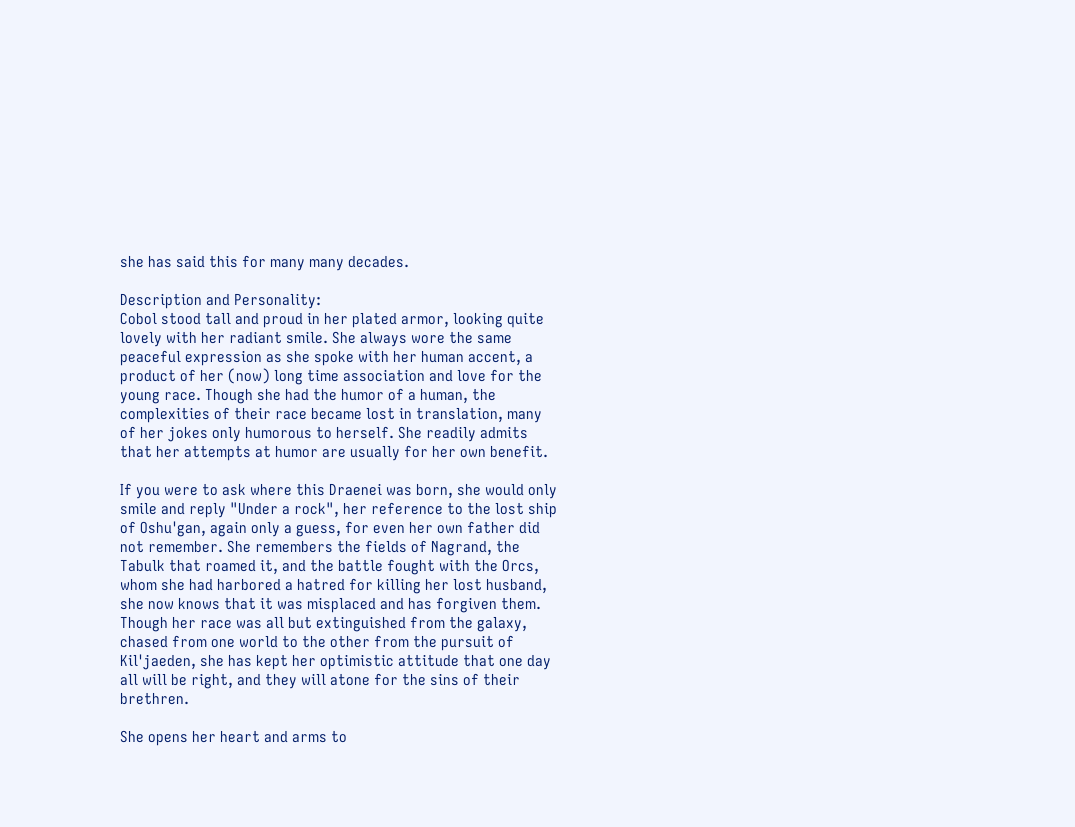she has said this for many many decades.

Description and Personality:
Cobol stood tall and proud in her plated armor, looking quite lovely with her radiant smile. She always wore the same peaceful expression as she spoke with her human accent, a product of her (now) long time association and love for the young race. Though she had the humor of a human, the complexities of their race became lost in translation, many of her jokes only humorous to herself. She readily admits that her attempts at humor are usually for her own benefit.

If you were to ask where this Draenei was born, she would only smile and reply "Under a rock", her reference to the lost ship of Oshu'gan, again only a guess, for even her own father did not remember. She remembers the fields of Nagrand, the Tabulk that roamed it, and the battle fought with the Orcs, whom she had harbored a hatred for killing her lost husband, she now knows that it was misplaced and has forgiven them. Though her race was all but extinguished from the galaxy, chased from one world to the other from the pursuit of Kil'jaeden, she has kept her optimistic attitude that one day all will be right, and they will atone for the sins of their brethren.

She opens her heart and arms to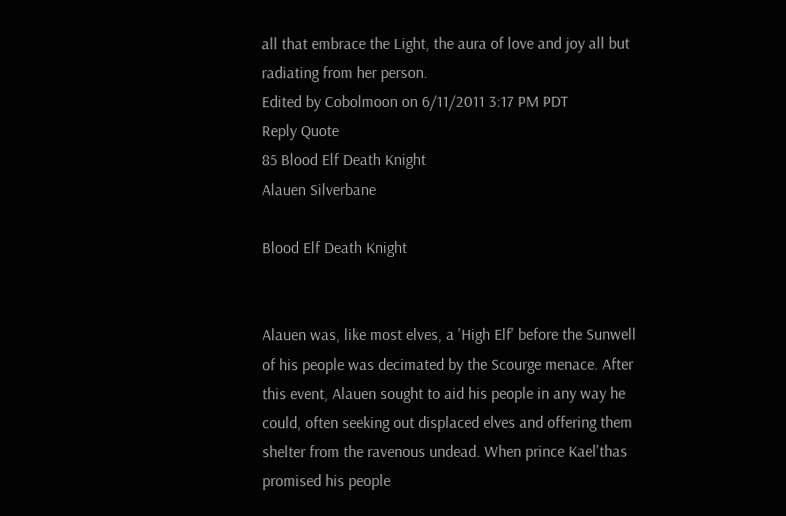all that embrace the Light, the aura of love and joy all but radiating from her person.
Edited by Cobolmoon on 6/11/2011 3:17 PM PDT
Reply Quote
85 Blood Elf Death Knight
Alauen Silverbane

Blood Elf Death Knight


Alauen was, like most elves, a 'High Elf' before the Sunwell of his people was decimated by the Scourge menace. After this event, Alauen sought to aid his people in any way he could, often seeking out displaced elves and offering them shelter from the ravenous undead. When prince Kael'thas promised his people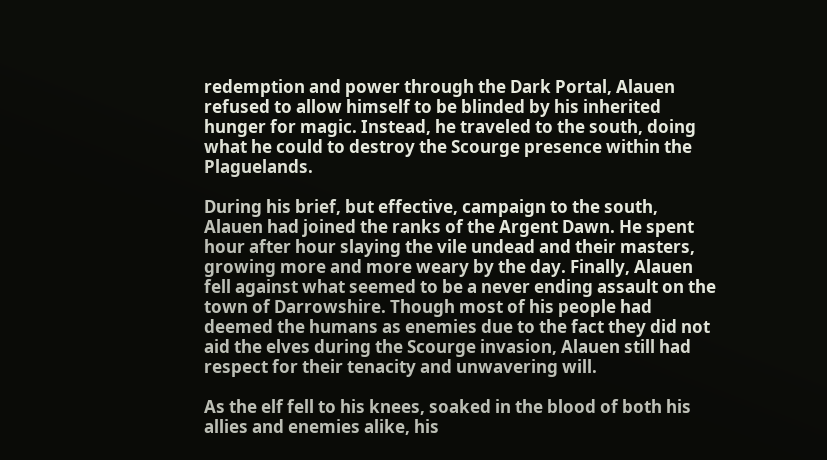redemption and power through the Dark Portal, Alauen refused to allow himself to be blinded by his inherited hunger for magic. Instead, he traveled to the south, doing what he could to destroy the Scourge presence within the Plaguelands.

During his brief, but effective, campaign to the south, Alauen had joined the ranks of the Argent Dawn. He spent hour after hour slaying the vile undead and their masters, growing more and more weary by the day. Finally, Alauen fell against what seemed to be a never ending assault on the town of Darrowshire. Though most of his people had deemed the humans as enemies due to the fact they did not aid the elves during the Scourge invasion, Alauen still had respect for their tenacity and unwavering will.

As the elf fell to his knees, soaked in the blood of both his allies and enemies alike, his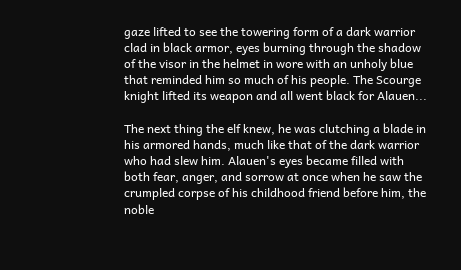gaze lifted to see the towering form of a dark warrior clad in black armor, eyes burning through the shadow of the visor in the helmet in wore with an unholy blue that reminded him so much of his people. The Scourge knight lifted its weapon and all went black for Alauen...

The next thing the elf knew, he was clutching a blade in his armored hands, much like that of the dark warrior who had slew him. Alauen's eyes became filled with both fear, anger, and sorrow at once when he saw the crumpled corpse of his childhood friend before him, the noble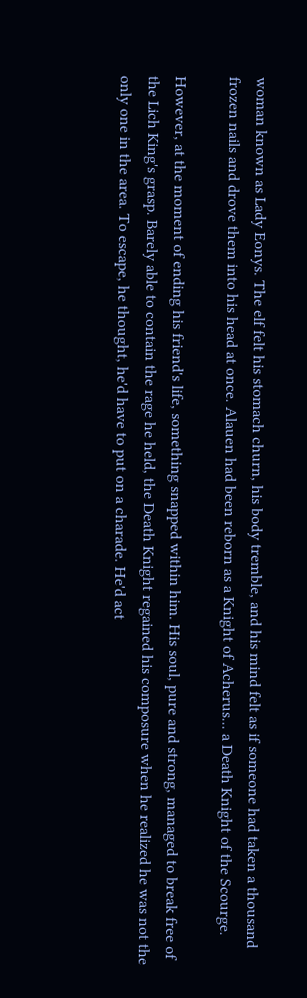woman known as Lady Eonys. The elf felt his stomach churn, his body tremble, and his mind felt as if someone had taken a thousand frozen nails and drove them into his head at once. Alauen had been reborn as a Knight of Acherus... a Death Knight of the Scourge.

However, at the moment of ending his friend's life, something snapped within him. His soul, pure and strong, managed to break free of the Lich King's grasp. Barely able to contain the rage he held, the Death Knight regained his composure when he realized he was not the only one in the area. To escape, he thought, he'd have to put on a charade. He'd act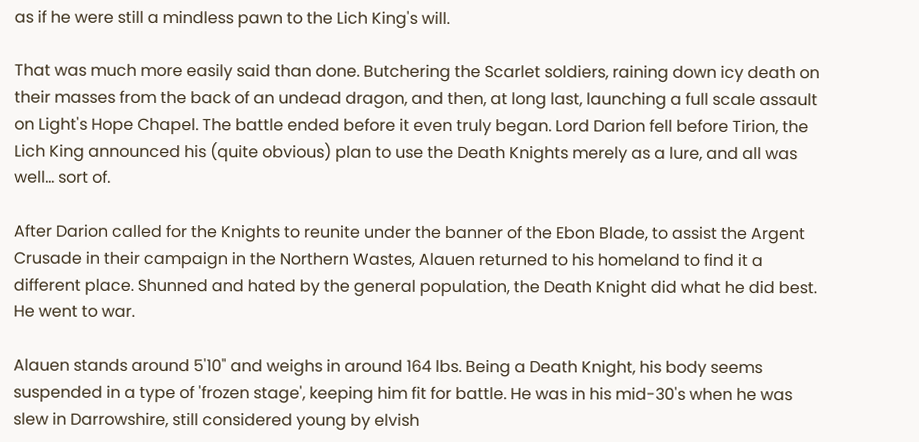as if he were still a mindless pawn to the Lich King's will.

That was much more easily said than done. Butchering the Scarlet soldiers, raining down icy death on their masses from the back of an undead dragon, and then, at long last, launching a full scale assault on Light's Hope Chapel. The battle ended before it even truly began. Lord Darion fell before Tirion, the Lich King announced his (quite obvious) plan to use the Death Knights merely as a lure, and all was well... sort of.

After Darion called for the Knights to reunite under the banner of the Ebon Blade, to assist the Argent Crusade in their campaign in the Northern Wastes, Alauen returned to his homeland to find it a different place. Shunned and hated by the general population, the Death Knight did what he did best. He went to war.

Alauen stands around 5'10" and weighs in around 164 lbs. Being a Death Knight, his body seems suspended in a type of 'frozen stage', keeping him fit for battle. He was in his mid-30's when he was slew in Darrowshire, still considered young by elvish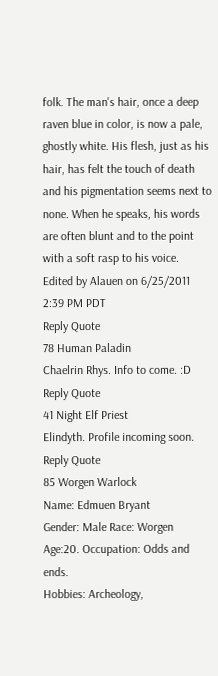folk. The man's hair, once a deep raven blue in color, is now a pale, ghostly white. His flesh, just as his hair, has felt the touch of death and his pigmentation seems next to none. When he speaks, his words are often blunt and to the point with a soft rasp to his voice.
Edited by Alauen on 6/25/2011 2:39 PM PDT
Reply Quote
78 Human Paladin
Chaelrin Rhys. Info to come. :D
Reply Quote
41 Night Elf Priest
Elindyth. Profile incoming soon.
Reply Quote
85 Worgen Warlock
Name: Edmuen Bryant
Gender: Male Race: Worgen
Age:20. Occupation: Odds and ends.
Hobbies: Archeology,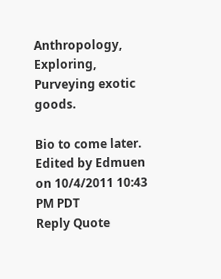Anthropology, Exploring, Purveying exotic goods.

Bio to come later.
Edited by Edmuen on 10/4/2011 10:43 PM PDT
Reply Quote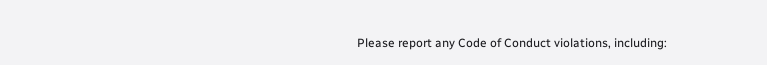Please report any Code of Conduct violations, including: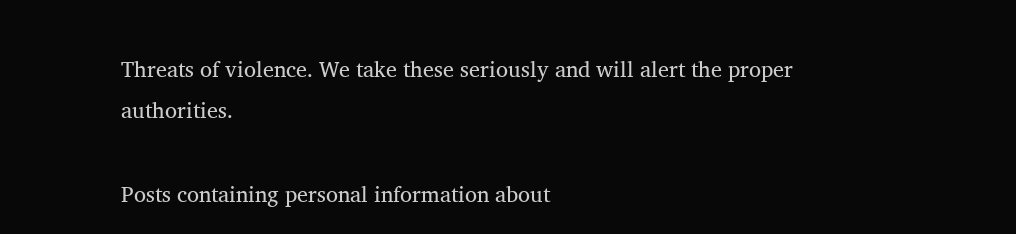Threats of violence. We take these seriously and will alert the proper authorities.

Posts containing personal information about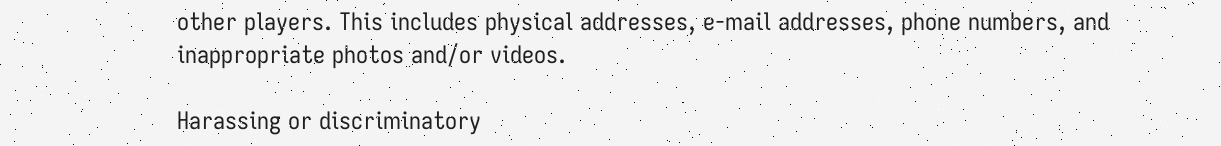other players. This includes physical addresses, e-mail addresses, phone numbers, and inappropriate photos and/or videos.

Harassing or discriminatory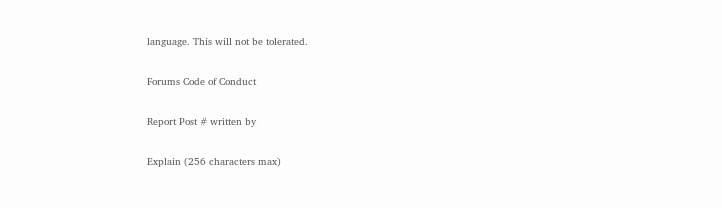language. This will not be tolerated.

Forums Code of Conduct

Report Post # written by

Explain (256 characters max)